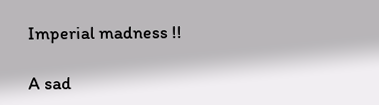Imperial madness !!

A sad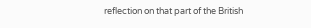reflection on that part of the British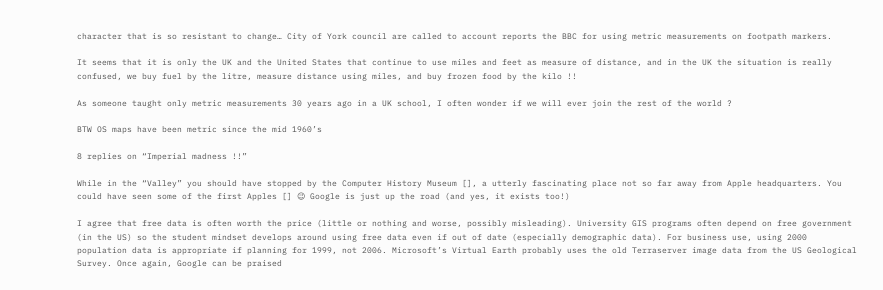character that is so resistant to change… City of York council are called to account reports the BBC for using metric measurements on footpath markers.

It seems that it is only the UK and the United States that continue to use miles and feet as measure of distance, and in the UK the situation is really confused, we buy fuel by the litre, measure distance using miles, and buy frozen food by the kilo !!

As someone taught only metric measurements 30 years ago in a UK school, I often wonder if we will ever join the rest of the world ?

BTW OS maps have been metric since the mid 1960’s

8 replies on “Imperial madness !!”

While in the “Valley” you should have stopped by the Computer History Museum [], a utterly fascinating place not so far away from Apple headquarters. You could have seen some of the first Apples [] 😉 Google is just up the road (and yes, it exists too!)

I agree that free data is often worth the price (little or nothing and worse, possibly misleading). University GIS programs often depend on free government (in the US) so the student mindset develops around using free data even if out of date (especially demographic data). For business use, using 2000 population data is appropriate if planning for 1999, not 2006. Microsoft’s Virtual Earth probably uses the old Terraserver image data from the US Geological Survey. Once again, Google can be praised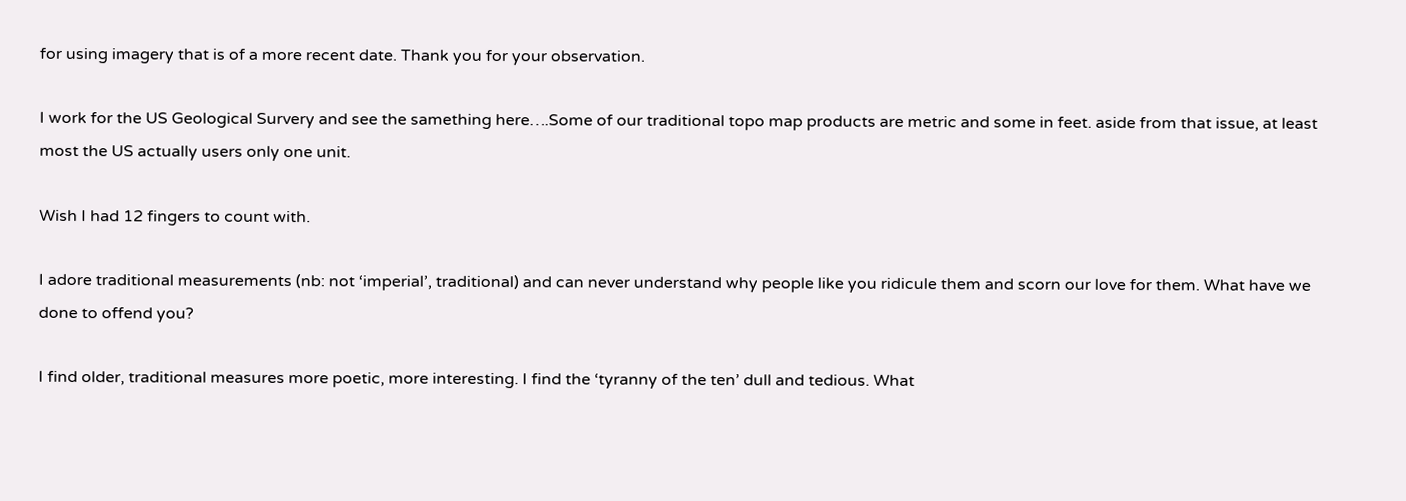for using imagery that is of a more recent date. Thank you for your observation.

I work for the US Geological Survery and see the samething here….Some of our traditional topo map products are metric and some in feet. aside from that issue, at least most the US actually users only one unit.

Wish I had 12 fingers to count with.

I adore traditional measurements (nb: not ‘imperial’, traditional) and can never understand why people like you ridicule them and scorn our love for them. What have we done to offend you?

I find older, traditional measures more poetic, more interesting. I find the ‘tyranny of the ten’ dull and tedious. What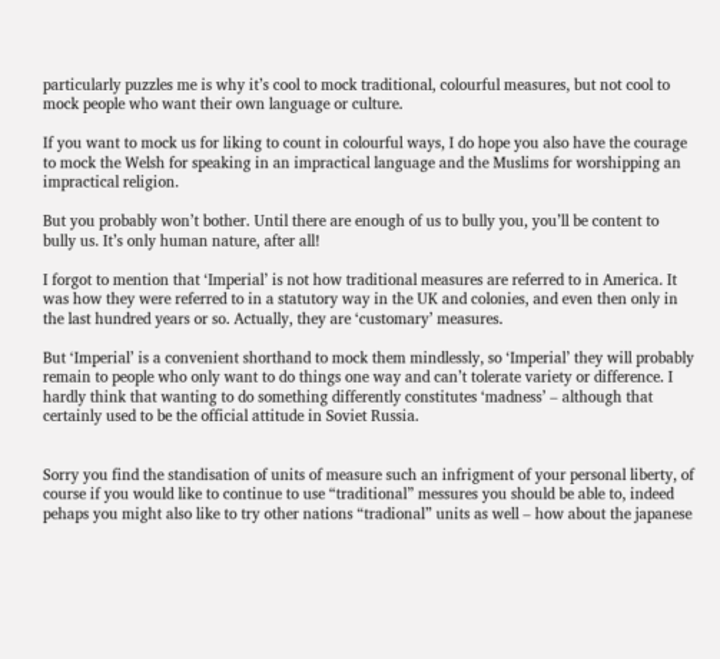particularly puzzles me is why it’s cool to mock traditional, colourful measures, but not cool to mock people who want their own language or culture.

If you want to mock us for liking to count in colourful ways, I do hope you also have the courage to mock the Welsh for speaking in an impractical language and the Muslims for worshipping an impractical religion.

But you probably won’t bother. Until there are enough of us to bully you, you’ll be content to bully us. It’s only human nature, after all!

I forgot to mention that ‘Imperial’ is not how traditional measures are referred to in America. It was how they were referred to in a statutory way in the UK and colonies, and even then only in the last hundred years or so. Actually, they are ‘customary’ measures.

But ‘Imperial’ is a convenient shorthand to mock them mindlessly, so ‘Imperial’ they will probably remain to people who only want to do things one way and can’t tolerate variety or difference. I hardly think that wanting to do something differently constitutes ‘madness’ – although that certainly used to be the official attitude in Soviet Russia.


Sorry you find the standisation of units of measure such an infrigment of your personal liberty, of course if you would like to continue to use “traditional” messures you should be able to, indeed pehaps you might also like to try other nations “tradional” units as well – how about the japanese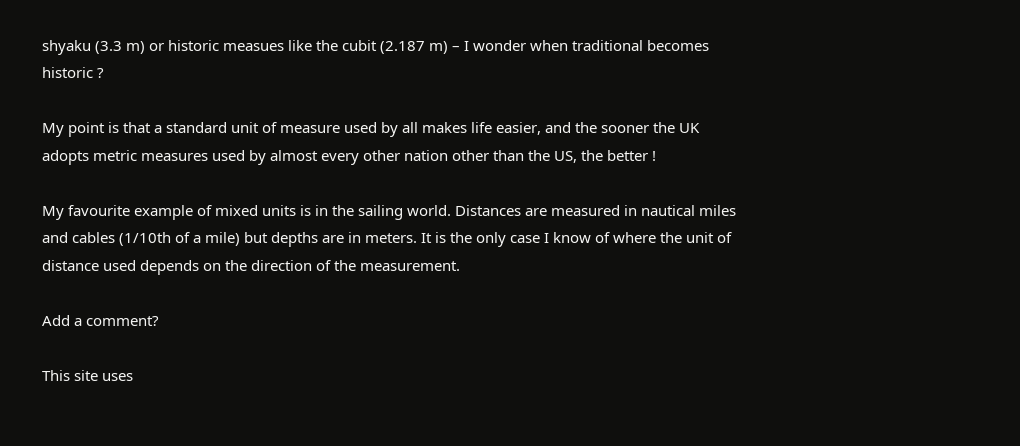shyaku (3.3 m) or historic measues like the cubit (2.187 m) – I wonder when traditional becomes historic ?

My point is that a standard unit of measure used by all makes life easier, and the sooner the UK adopts metric measures used by almost every other nation other than the US, the better !

My favourite example of mixed units is in the sailing world. Distances are measured in nautical miles and cables (1/10th of a mile) but depths are in meters. It is the only case I know of where the unit of distance used depends on the direction of the measurement.

Add a comment?

This site uses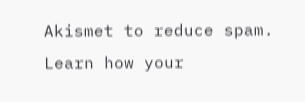Akismet to reduce spam. Learn how your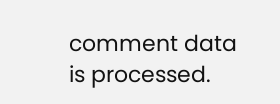comment data is processed.